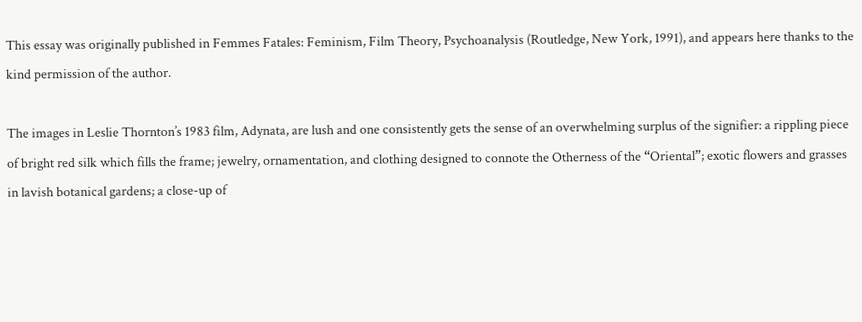This essay was originally published in Femmes Fatales: Feminism, Film Theory, Psychoanalysis (Routledge, New York, 1991), and appears here thanks to the kind permission of the author.

The images in Leslie Thornton’s 1983 film, Adynata, are lush and one consistently gets the sense of an overwhelming surplus of the signifier: a rippling piece of bright red silk which fills the frame; jewelry, ornamentation, and clothing designed to connote the Otherness of the “Oriental”; exotic flowers and grasses in lavish botanical gardens; a close-up of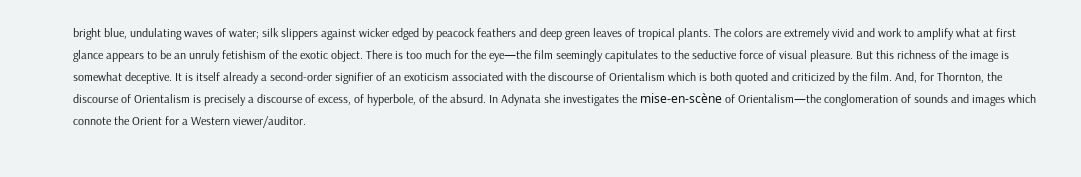bright blue, undulating waves of water; silk slippers against wicker edged by peacock feathers and deep green leaves of tropical plants. The colors are extremely vivid and work to amplify what at first glance appears to be an unruly fetishism of the exotic object. There is too much for the eye—the film seemingly capitulates to the seductive force of visual pleasure. But this richness of the image is somewhat deceptive. It is itself already a second-order signifier of an exoticism associated with the discourse of Orientalism which is both quoted and criticized by the film. And, for Thornton, the discourse of Orientalism is precisely a discourse of excess, of hyperbole, of the absurd. In Adynata she investigates the mise-en-scène of Orientalism—the conglomeration of sounds and images which connote the Orient for a Western viewer/auditor.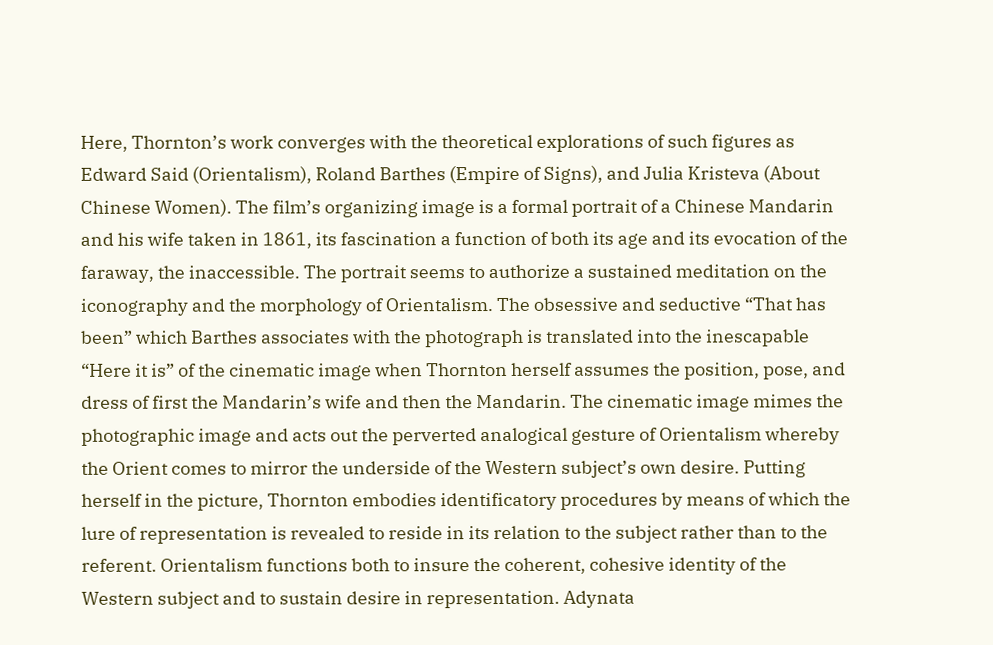Here, Thornton’s work converges with the theoretical explorations of such figures as Edward Said (Orientalism), Roland Barthes (Empire of Signs), and Julia Kristeva (About Chinese Women). The film’s organizing image is a formal portrait of a Chinese Mandarin and his wife taken in 1861, its fascination a function of both its age and its evocation of the faraway, the inaccessible. The portrait seems to authorize a sustained meditation on the iconography and the morphology of Orientalism. The obsessive and seductive “That has been” which Barthes associates with the photograph is translated into the inescapable “Here it is” of the cinematic image when Thornton herself assumes the position, pose, and dress of first the Mandarin’s wife and then the Mandarin. The cinematic image mimes the photographic image and acts out the perverted analogical gesture of Orientalism whereby the Orient comes to mirror the underside of the Western subject’s own desire. Putting herself in the picture, Thornton embodies identificatory procedures by means of which the lure of representation is revealed to reside in its relation to the subject rather than to the referent. Orientalism functions both to insure the coherent, cohesive identity of the Western subject and to sustain desire in representation. Adynata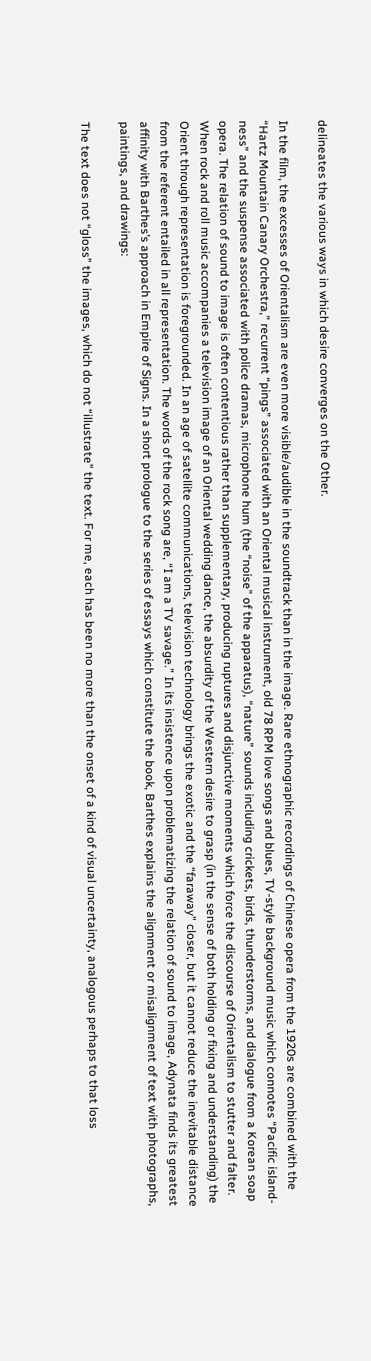delineates the various ways in which desire converges on the Other.

In the film, the excesses of Orientalism are even more visible/audible in the soundtrack than in the image. Rare ethnographic recordings of Chinese opera from the 1920s are combined with the “Hartz Mountain Canary Orchestra,” recurrent “pings” associated with an Oriental musical instrument, old 78 RPM love songs and blues, TV-style background music which connotes “Pacific island-ness” and the suspense associated with police dramas, microphone hum (the “noise” of the apparatus), “nature” sounds including crickets, birds, thunderstorms, and dialogue from a Korean soap opera. The relation of sound to image is often contentious rather than supplementary, producing ruptures and disjunctive moments which force the discourse of Orientalism to stutter and falter. When rock and roll music accompanies a television image of an Oriental wedding dance, the absurdity of the Western desire to grasp (in the sense of both holding or fixing and understanding) the Orient through representation is foregrounded. In an age of satellite communications, television technology brings the exotic and the “faraway” closer, but it cannot reduce the inevitable distance from the referent entailed in all representation. The words of the rock song are, “I am a TV savage.” In its insistence upon problematizing the relation of sound to image, Adynata finds its greatest affinity with Barthes’s approach in Empire of Signs. In a short prologue to the series of essays which constitute the book, Barthes explains the alignment or misalignment of text with photographs, paintings, and drawings:

The text does not “gloss” the images, which do not “illustrate” the text. For me, each has been no more than the onset of a kind of visual uncertainty, analogous perhaps to that loss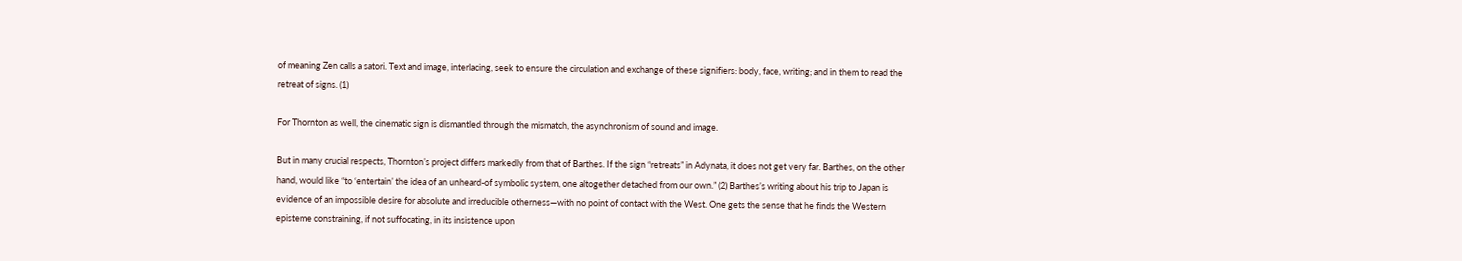of meaning Zen calls a satori. Text and image, interlacing, seek to ensure the circulation and exchange of these signifiers: body, face, writing; and in them to read the retreat of signs. (1)

For Thornton as well, the cinematic sign is dismantled through the mismatch, the asynchronism of sound and image.

But in many crucial respects, Thornton’s project differs markedly from that of Barthes. If the sign “retreats” in Adynata, it does not get very far. Barthes, on the other hand, would like “to ‘entertain’ the idea of an unheard-of symbolic system, one altogether detached from our own.” (2) Barthes’s writing about his trip to Japan is evidence of an impossible desire for absolute and irreducible otherness—with no point of contact with the West. One gets the sense that he finds the Western episteme constraining, if not suffocating, in its insistence upon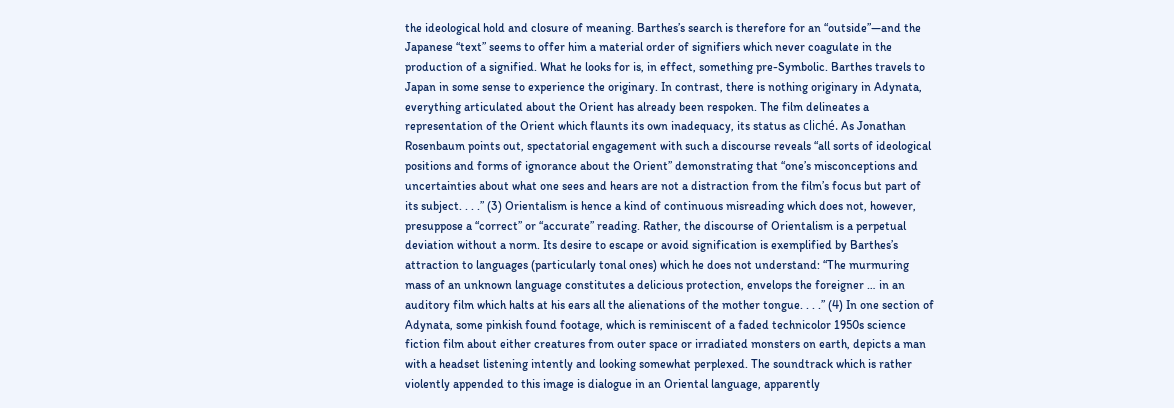the ideological hold and closure of meaning. Barthes’s search is therefore for an “outside”—and the Japanese “text” seems to offer him a material order of signifiers which never coagulate in the production of a signified. What he looks for is, in effect, something pre-Symbolic. Barthes travels to Japan in some sense to experience the originary. In contrast, there is nothing originary in Adynata, everything articulated about the Orient has already been respoken. The film delineates a representation of the Orient which flaunts its own inadequacy, its status as cliché. As Jonathan Rosenbaum points out, spectatorial engagement with such a discourse reveals “all sorts of ideological positions and forms of ignorance about the Orient” demonstrating that “one’s misconceptions and uncertainties about what one sees and hears are not a distraction from the film’s focus but part of its subject. . . .” (3) Orientalism is hence a kind of continuous misreading which does not, however, presuppose a “correct” or “accurate” reading. Rather, the discourse of Orientalism is a perpetual deviation without a norm. Its desire to escape or avoid signification is exemplified by Barthes’s attraction to languages (particularly tonal ones) which he does not understand: “The murmuring mass of an unknown language constitutes a delicious protection, envelops the foreigner … in an auditory film which halts at his ears all the alienations of the mother tongue. . . .” (4) In one section of Adynata, some pinkish found footage, which is reminiscent of a faded technicolor 1950s science fiction film about either creatures from outer space or irradiated monsters on earth, depicts a man with a headset listening intently and looking somewhat perplexed. The soundtrack which is rather violently appended to this image is dialogue in an Oriental language, apparently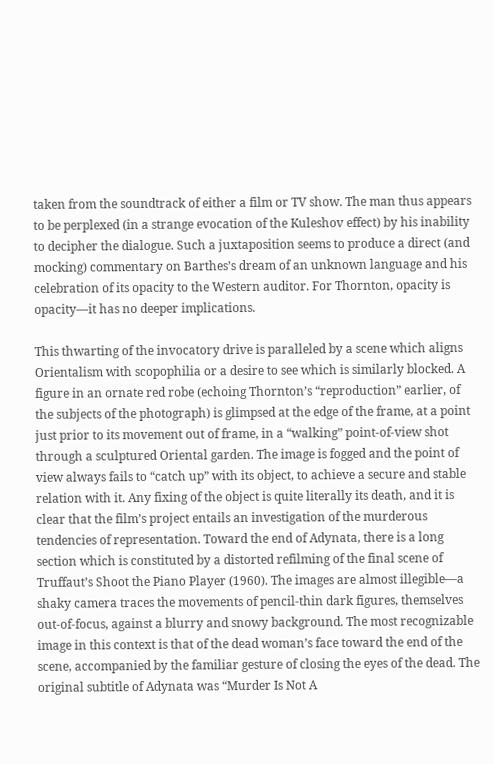taken from the soundtrack of either a film or TV show. The man thus appears to be perplexed (in a strange evocation of the Kuleshov effect) by his inability to decipher the dialogue. Such a juxtaposition seems to produce a direct (and mocking) commentary on Barthes’s dream of an unknown language and his celebration of its opacity to the Western auditor. For Thornton, opacity is opacity—it has no deeper implications.

This thwarting of the invocatory drive is paralleled by a scene which aligns Orientalism with scopophilia or a desire to see which is similarly blocked. A figure in an ornate red robe (echoing Thornton’s “reproduction” earlier, of the subjects of the photograph) is glimpsed at the edge of the frame, at a point just prior to its movement out of frame, in a “walking” point-of-view shot through a sculptured Oriental garden. The image is fogged and the point of view always fails to “catch up” with its object, to achieve a secure and stable relation with it. Any fixing of the object is quite literally its death, and it is clear that the film’s project entails an investigation of the murderous tendencies of representation. Toward the end of Adynata, there is a long section which is constituted by a distorted refilming of the final scene of Truffaut’s Shoot the Piano Player (1960). The images are almost illegible—a shaky camera traces the movements of pencil-thin dark figures, themselves out-of-focus, against a blurry and snowy background. The most recognizable image in this context is that of the dead woman’s face toward the end of the scene, accompanied by the familiar gesture of closing the eyes of the dead. The original subtitle of Adynata was “Murder Is Not A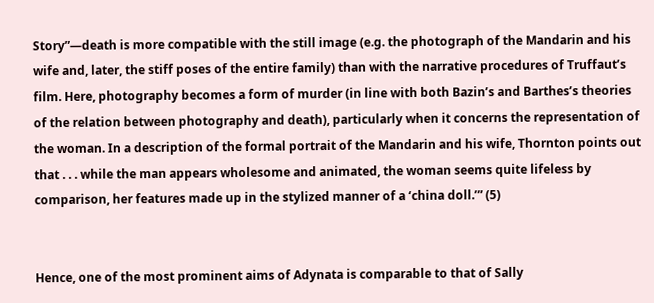Story”—death is more compatible with the still image (e.g. the photograph of the Mandarin and his wife and, later, the stiff poses of the entire family) than with the narrative procedures of Truffaut’s film. Here, photography becomes a form of murder (in line with both Bazin’s and Barthes’s theories of the relation between photography and death), particularly when it concerns the representation of the woman. In a description of the formal portrait of the Mandarin and his wife, Thornton points out that . . . while the man appears wholesome and animated, the woman seems quite lifeless by comparison, her features made up in the stylized manner of a ‘china doll.’” (5)


Hence, one of the most prominent aims of Adynata is comparable to that of Sally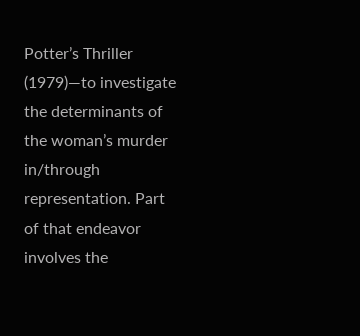Potter’s Thriller (1979)—to investigate the determinants of the woman’s murder in/through representation. Part of that endeavor involves the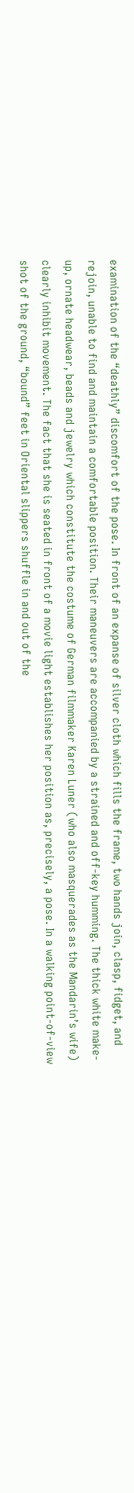examination of the “deathly” discomfort of the pose. In front of an expanse of silver cloth which fills the frame, two hands join, clasp, fidget, and rejoin, unable to find and maintain a comfortable position. Their maneuvers are accompanied by a strained and off-key humming. The thick white make-up, ornate headwear, beads and jewelry which constitute the costume of German filmmaker Karen Luner (who also masquerades as the Mandarin’s wife) clearly inhibit movement. The fact that she is seated in front of a movie light establishes her position as, precisely, a pose. In a walking point-of-view shot of the ground, “bound” feet in Oriental slippers shuffle in and out of the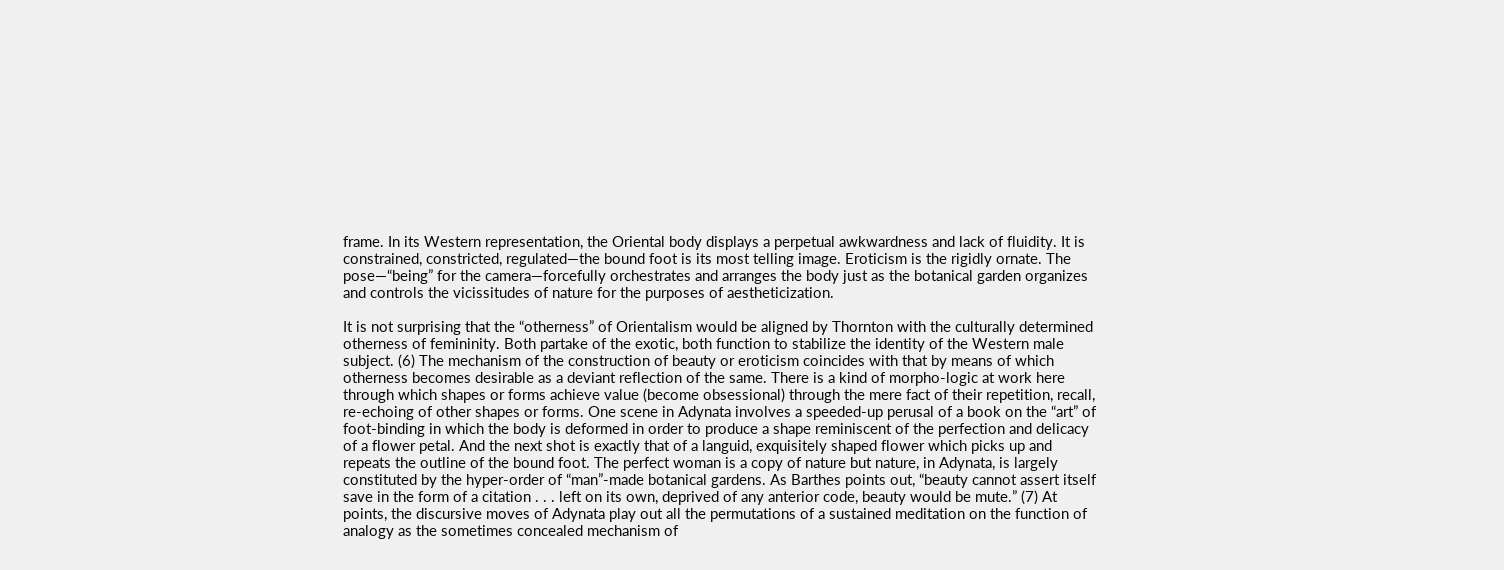frame. In its Western representation, the Oriental body displays a perpetual awkwardness and lack of fluidity. It is constrained, constricted, regulated—the bound foot is its most telling image. Eroticism is the rigidly ornate. The pose—“being” for the camera—forcefully orchestrates and arranges the body just as the botanical garden organizes and controls the vicissitudes of nature for the purposes of aestheticization.

It is not surprising that the “otherness” of Orientalism would be aligned by Thornton with the culturally determined otherness of femininity. Both partake of the exotic, both function to stabilize the identity of the Western male subject. (6) The mechanism of the construction of beauty or eroticism coincides with that by means of which otherness becomes desirable as a deviant reflection of the same. There is a kind of morpho-logic at work here through which shapes or forms achieve value (become obsessional) through the mere fact of their repetition, recall, re-echoing of other shapes or forms. One scene in Adynata involves a speeded-up perusal of a book on the “art” of foot-binding in which the body is deformed in order to produce a shape reminiscent of the perfection and delicacy of a flower petal. And the next shot is exactly that of a languid, exquisitely shaped flower which picks up and repeats the outline of the bound foot. The perfect woman is a copy of nature but nature, in Adynata, is largely constituted by the hyper-order of “man”-made botanical gardens. As Barthes points out, “beauty cannot assert itself save in the form of a citation . . . left on its own, deprived of any anterior code, beauty would be mute.” (7) At points, the discursive moves of Adynata play out all the permutations of a sustained meditation on the function of analogy as the sometimes concealed mechanism of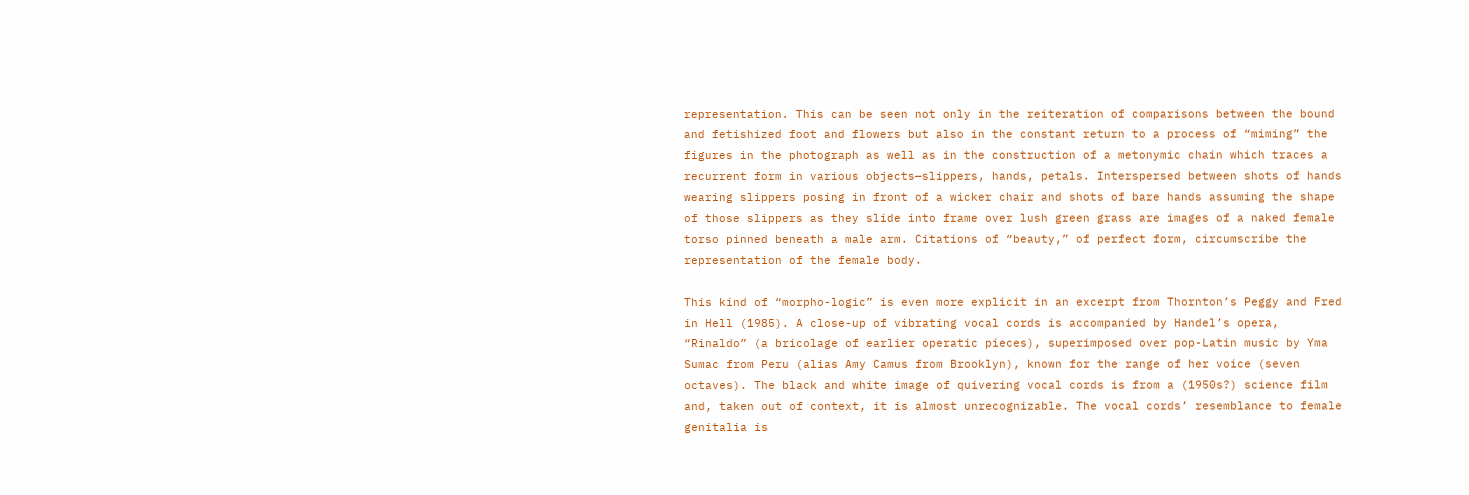representation. This can be seen not only in the reiteration of comparisons between the bound and fetishized foot and flowers but also in the constant return to a process of “miming” the figures in the photograph as well as in the construction of a metonymic chain which traces a recurrent form in various objects—slippers, hands, petals. Interspersed between shots of hands wearing slippers posing in front of a wicker chair and shots of bare hands assuming the shape of those slippers as they slide into frame over lush green grass are images of a naked female torso pinned beneath a male arm. Citations of “beauty,” of perfect form, circumscribe the representation of the female body.

This kind of “morpho-logic” is even more explicit in an excerpt from Thornton’s Peggy and Fred in Hell (1985). A close-up of vibrating vocal cords is accompanied by Handel’s opera, “Rinaldo” (a bricolage of earlier operatic pieces), superimposed over pop-Latin music by Yma Sumac from Peru (alias Amy Camus from Brooklyn), known for the range of her voice (seven octaves). The black and white image of quivering vocal cords is from a (1950s?) science film and, taken out of context, it is almost unrecognizable. The vocal cords’ resemblance to female genitalia is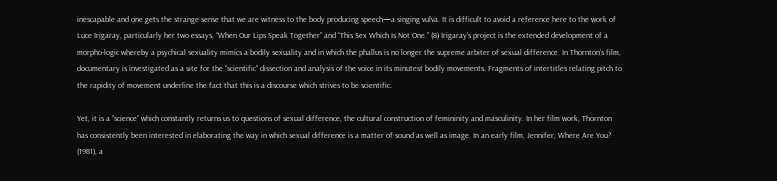inescapable and one gets the strange sense that we are witness to the body producing speech—a singing vulva. It is difficult to avoid a reference here to the work of Luce Irigaray, particularly her two essays, “When Our Lips Speak Together” and “This Sex Which Is Not One.” (8) Irigaray’s project is the extended development of a morpho-logic whereby a psychical sexuality mimics a bodily sexuality and in which the phallus is no longer the supreme arbiter of sexual difference. In Thornton’s film, documentary is investigated as a site for the “scientific” dissection and analysis of the voice in its minutest bodily movements. Fragments of intertitles relating pitch to the rapidity of movement underline the fact that this is a discourse which strives to be scientific.

Yet, it is a “science” which constantly returns us to questions of sexual difference, the cultural construction of femininity and masculinity. In her film work, Thornton has consistently been interested in elaborating the way in which sexual difference is a matter of sound as well as image. In an early film, Jennifer, Where Are You? (1981), a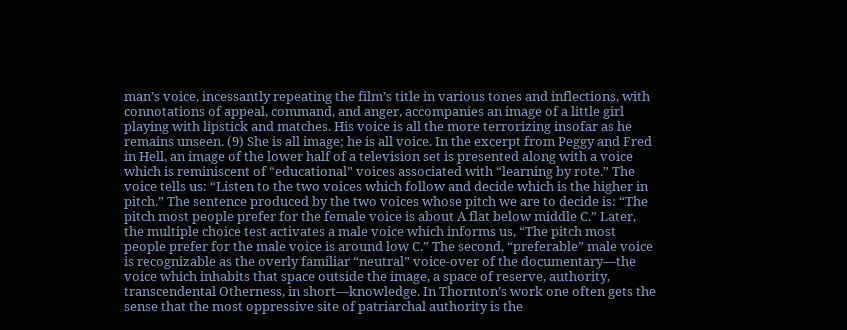man’s voice, incessantly repeating the film’s title in various tones and inflections, with connotations of appeal, command, and anger, accompanies an image of a little girl playing with lipstick and matches. His voice is all the more terrorizing insofar as he remains unseen. (9) She is all image; he is all voice. In the excerpt from Peggy and Fred in Hell, an image of the lower half of a television set is presented along with a voice which is reminiscent of “educational” voices associated with “learning by rote.” The voice tells us: “Listen to the two voices which follow and decide which is the higher in pitch.” The sentence produced by the two voices whose pitch we are to decide is: “The pitch most people prefer for the female voice is about A flat below middle C.” Later, the multiple choice test activates a male voice which informs us, “The pitch most people prefer for the male voice is around low C.” The second, “preferable” male voice is recognizable as the overly familiar “neutral” voice-over of the documentary—the voice which inhabits that space outside the image, a space of reserve, authority, transcendental Otherness, in short—knowledge. In Thornton’s work one often gets the sense that the most oppressive site of patriarchal authority is the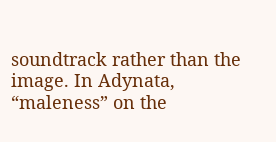soundtrack rather than the image. In Adynata, “maleness” on the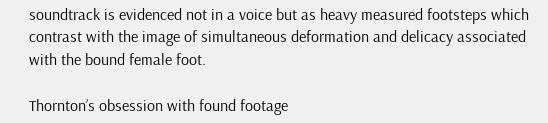soundtrack is evidenced not in a voice but as heavy measured footsteps which contrast with the image of simultaneous deformation and delicacy associated with the bound female foot.

Thornton’s obsession with found footage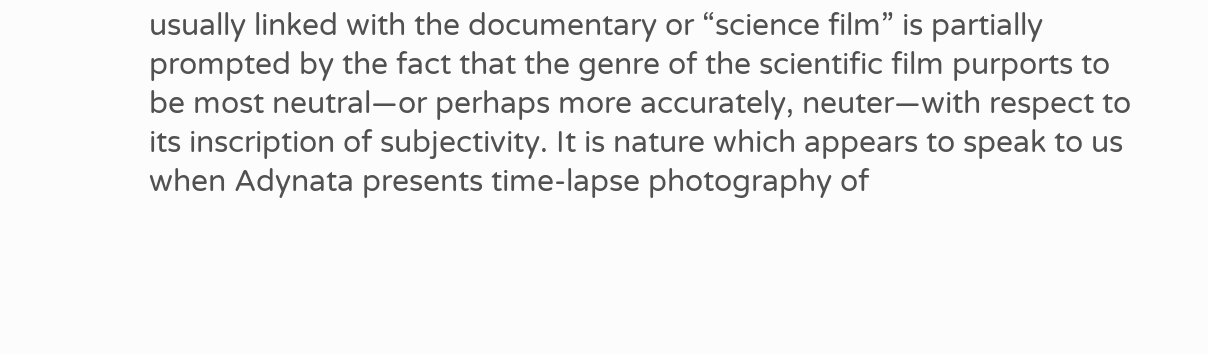usually linked with the documentary or “science film” is partially prompted by the fact that the genre of the scientific film purports to be most neutral—or perhaps more accurately, neuter—with respect to its inscription of subjectivity. It is nature which appears to speak to us when Adynata presents time-lapse photography of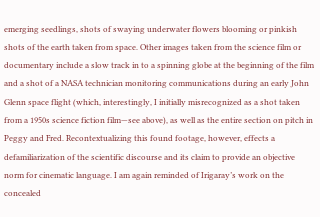emerging seedlings, shots of swaying underwater flowers blooming or pinkish shots of the earth taken from space. Other images taken from the science film or documentary include a slow track in to a spinning globe at the beginning of the film and a shot of a NASA technician monitoring communications during an early John Glenn space flight (which, interestingly, I initially misrecognized as a shot taken from a 1950s science fiction film—see above), as well as the entire section on pitch in Peggy and Fred. Recontextualizing this found footage, however, effects a defamiliarization of the scientific discourse and its claim to provide an objective norm for cinematic language. I am again reminded of Irigaray’s work on the concealed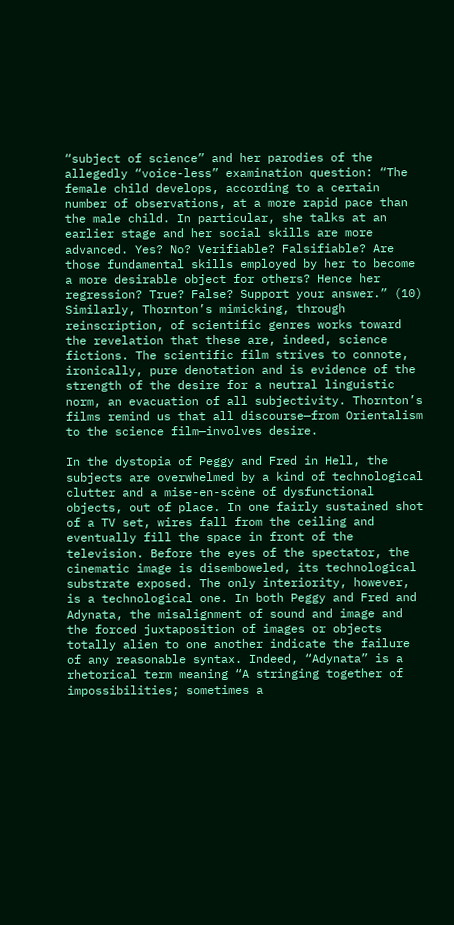“subject of science” and her parodies of the allegedly “voice-less” examination question: “The female child develops, according to a certain number of observations, at a more rapid pace than the male child. In particular, she talks at an earlier stage and her social skills are more advanced. Yes? No? Verifiable? Falsifiable? Are those fundamental skills employed by her to become a more desirable object for others? Hence her regression? True? False? Support your answer.” (10) Similarly, Thornton’s mimicking, through reinscription, of scientific genres works toward the revelation that these are, indeed, science fictions. The scientific film strives to connote, ironically, pure denotation and is evidence of the strength of the desire for a neutral linguistic norm, an evacuation of all subjectivity. Thornton’s films remind us that all discourse—from Orientalism to the science film—involves desire.

In the dystopia of Peggy and Fred in Hell, the subjects are overwhelmed by a kind of technological clutter and a mise-en-scène of dysfunctional objects, out of place. In one fairly sustained shot of a TV set, wires fall from the ceiling and eventually fill the space in front of the television. Before the eyes of the spectator, the cinematic image is disemboweled, its technological substrate exposed. The only interiority, however, is a technological one. In both Peggy and Fred and Adynata, the misalignment of sound and image and the forced juxtaposition of images or objects totally alien to one another indicate the failure of any reasonable syntax. Indeed, “Adynata” is a rhetorical term meaning “A stringing together of impossibilities; sometimes a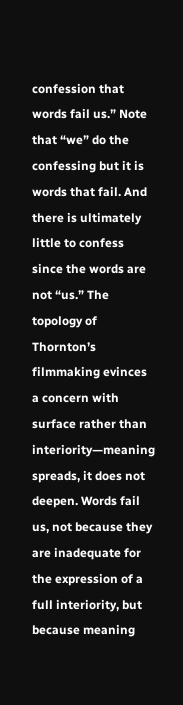confession that words fail us.” Note that “we” do the confessing but it is words that fail. And there is ultimately little to confess since the words are not “us.” The topology of Thornton’s filmmaking evinces a concern with surface rather than interiority—meaning spreads, it does not deepen. Words fail us, not because they are inadequate for the expression of a full interiority, but because meaning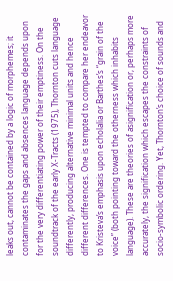leaks out, cannot be contained by a logic of morphemes; it contaminates the gaps and absences language depends upon for the very differentiating power of their emptiness. On the soundtrack of the early X-Tracts (1975), Thornton cuts language differently, producing alternative minimal units and hence different differences. One is tempted to compare her endeavor to Kristeva’s emphasis upon echolalia or Barthes’s “grain of the voice” (both pointing toward the otherness which inhabits language). These are theories of asignification or, perhaps more accurately, the signification which escapes the constraints of socio-symbolic ordering. Yet, Thornton’s choice of sounds and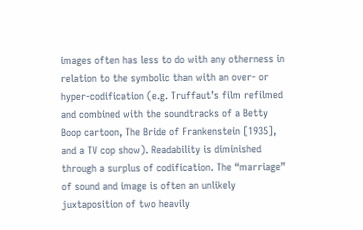images often has less to do with any otherness in relation to the symbolic than with an over- or hyper-codification (e.g. Truffaut’s film refilmed and combined with the soundtracks of a Betty Boop cartoon, The Bride of Frankenstein [1935], and a TV cop show). Readability is diminished through a surplus of codification. The “marriage” of sound and image is often an unlikely juxtaposition of two heavily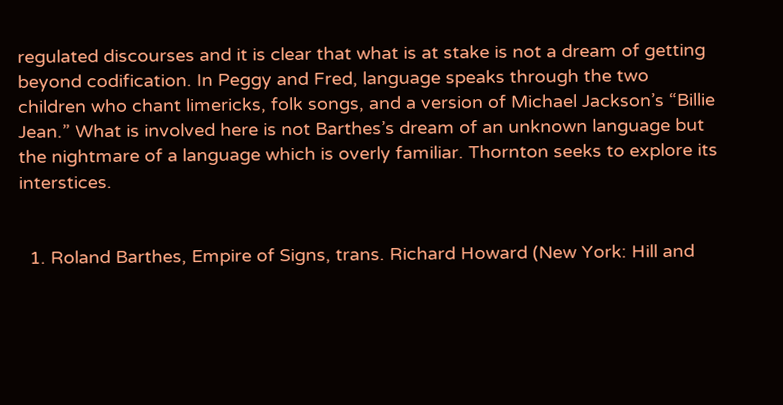regulated discourses and it is clear that what is at stake is not a dream of getting beyond codification. In Peggy and Fred, language speaks through the two children who chant limericks, folk songs, and a version of Michael Jackson’s “Billie Jean.” What is involved here is not Barthes’s dream of an unknown language but the nightmare of a language which is overly familiar. Thornton seeks to explore its interstices.


  1. Roland Barthes, Empire of Signs, trans. Richard Howard (New York: Hill and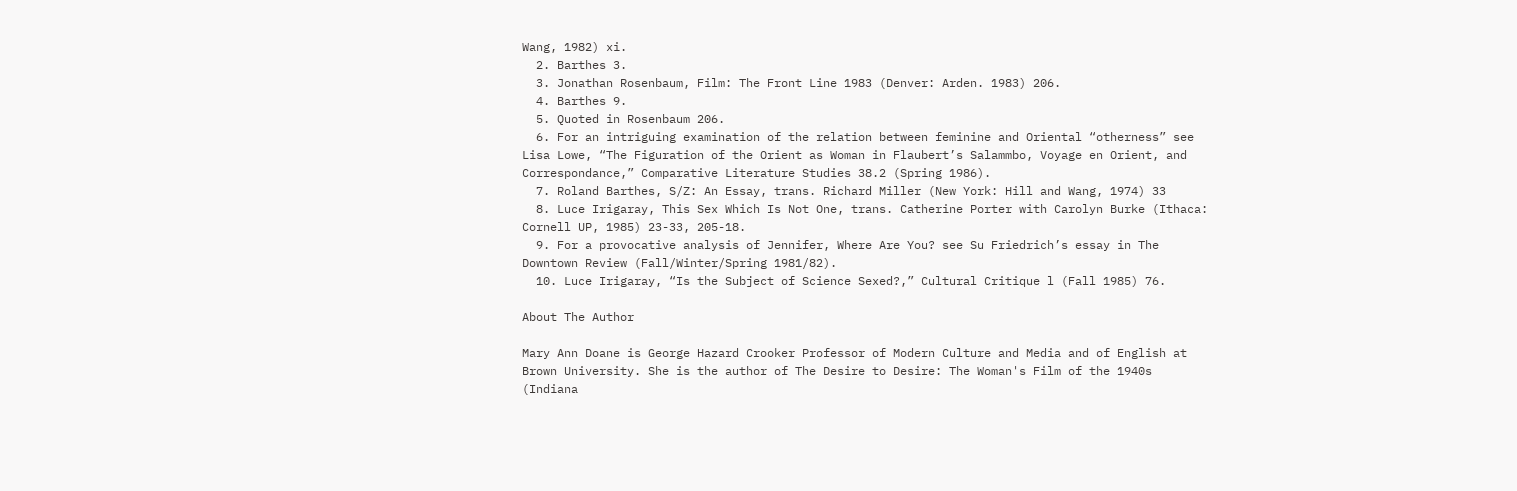Wang, 1982) xi.
  2. Barthes 3.
  3. Jonathan Rosenbaum, Film: The Front Line 1983 (Denver: Arden. 1983) 206.
  4. Barthes 9.
  5. Quoted in Rosenbaum 206.
  6. For an intriguing examination of the relation between feminine and Oriental “otherness” see Lisa Lowe, “The Figuration of the Orient as Woman in Flaubert’s Salammbo, Voyage en Orient, and Correspondance,” Comparative Literature Studies 38.2 (Spring 1986).
  7. Roland Barthes, S/Z: An Essay, trans. Richard Miller (New York: Hill and Wang, 1974) 33
  8. Luce Irigaray, This Sex Which Is Not One, trans. Catherine Porter with Carolyn Burke (Ithaca: Cornell UP, 1985) 23-33, 205-18.
  9. For a provocative analysis of Jennifer, Where Are You? see Su Friedrich’s essay in The Downtown Review (Fall/Winter/Spring 1981/82).
  10. Luce Irigaray, “Is the Subject of Science Sexed?,” Cultural Critique l (Fall 1985) 76.

About The Author

Mary Ann Doane is George Hazard Crooker Professor of Modern Culture and Media and of English at Brown University. She is the author of The Desire to Desire: The Woman's Film of the 1940s (Indiana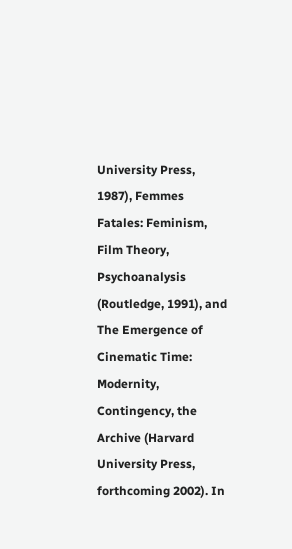University Press, 1987), Femmes Fatales: Feminism, Film Theory, Psychoanalysis (Routledge, 1991), and The Emergence of Cinematic Time: Modernity, Contingency, the Archive (Harvard University Press, forthcoming 2002). In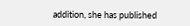addition, she has published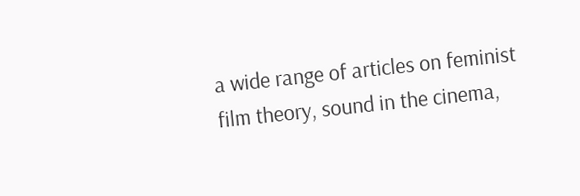a wide range of articles on feminist film theory, sound in the cinema,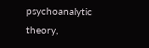psychoanalytic theory,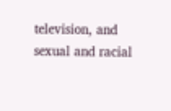television, and sexual and racial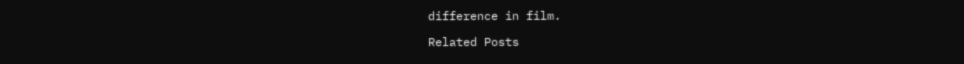difference in film.

Related Posts